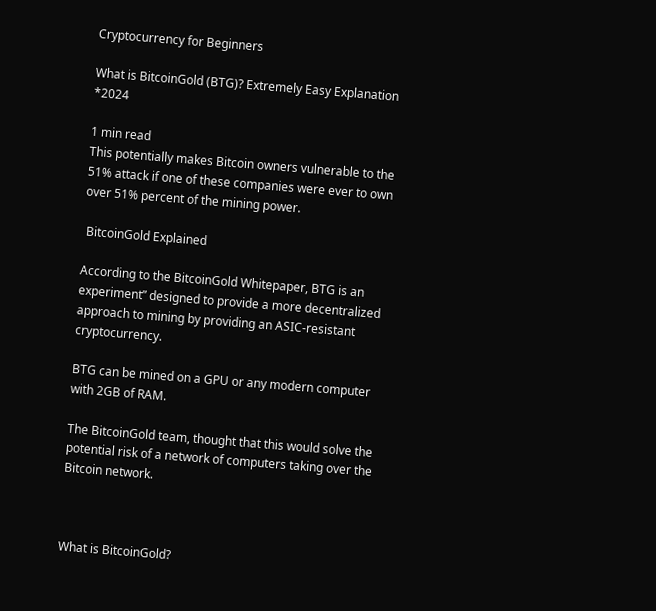Cryptocurrency for Beginners

What is BitcoinGold (BTG)? Extremely Easy Explanation *2024

1 min read
This potentially makes Bitcoin owners vulnerable to the 51% attack if one of these companies were ever to own over 51% percent of the mining power.

 BitcoinGold Explained

According to the BitcoinGold Whitepaper, BTG is an experiment” designed to provide a more decentralized approach to mining by providing an ASIC-resistant cryptocurrency.

BTG can be mined on a GPU or any modern computer with 2GB of RAM.

The BitcoinGold team, thought that this would solve the potential risk of a network of computers taking over the Bitcoin network.



What is BitcoinGold?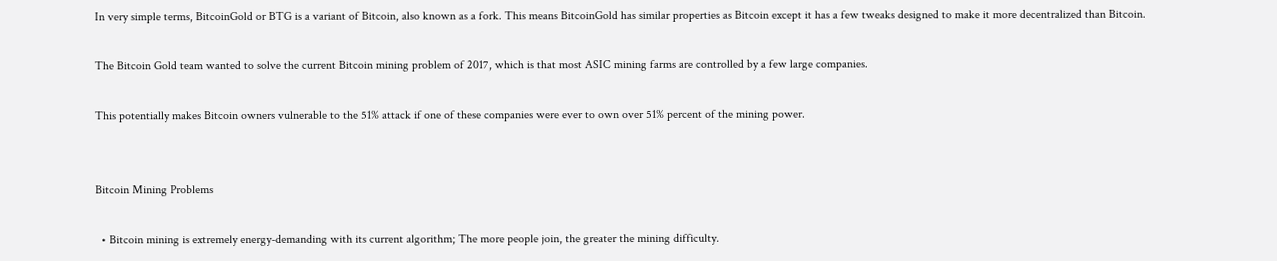In very simple terms, BitcoinGold or BTG is a variant of Bitcoin, also known as a fork. This means BitcoinGold has similar properties as Bitcoin except it has a few tweaks designed to make it more decentralized than Bitcoin.

The Bitcoin Gold team wanted to solve the current Bitcoin mining problem of 2017, which is that most ASIC mining farms are controlled by a few large companies.

This potentially makes Bitcoin owners vulnerable to the 51% attack if one of these companies were ever to own over 51% percent of the mining power.


Bitcoin Mining Problems

  • Bitcoin mining is extremely energy-demanding with its current algorithm; The more people join, the greater the mining difficulty.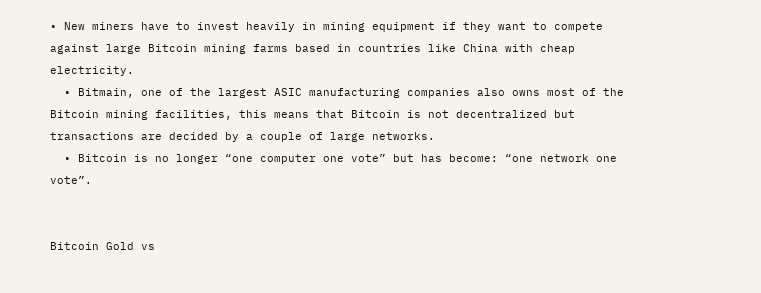• New miners have to invest heavily in mining equipment if they want to compete against large Bitcoin mining farms based in countries like China with cheap electricity.
  • Bitmain, one of the largest ASIC manufacturing companies also owns most of the Bitcoin mining facilities, this means that Bitcoin is not decentralized but transactions are decided by a couple of large networks.
  • Bitcoin is no longer “one computer one vote” but has become: “one network one vote”.


Bitcoin Gold vs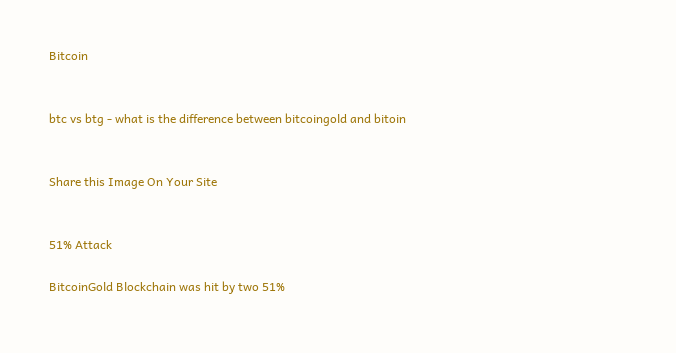Bitcoin


btc vs btg - what is the difference between bitcoingold and bitoin


Share this Image On Your Site


51% Attack

BitcoinGold Blockchain was hit by two 51%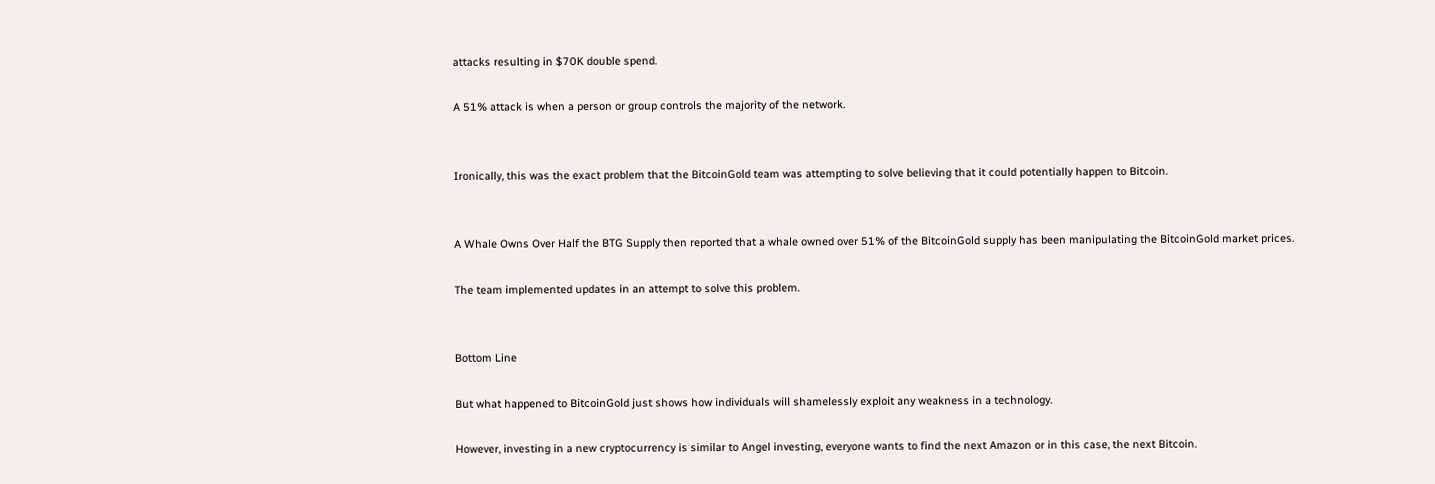attacks resulting in $70K double spend.

A 51% attack is when a person or group controls the majority of the network.


Ironically, this was the exact problem that the BitcoinGold team was attempting to solve believing that it could potentially happen to Bitcoin.


A Whale Owns Over Half the BTG Supply then reported that a whale owned over 51% of the BitcoinGold supply has been manipulating the BitcoinGold market prices.

The team implemented updates in an attempt to solve this problem.


Bottom Line

But what happened to BitcoinGold just shows how individuals will shamelessly exploit any weakness in a technology.

However, investing in a new cryptocurrency is similar to Angel investing, everyone wants to find the next Amazon or in this case, the next Bitcoin.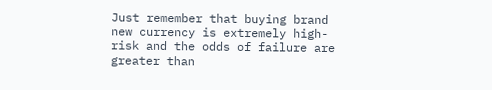Just remember that buying brand new currency is extremely high-risk and the odds of failure are greater than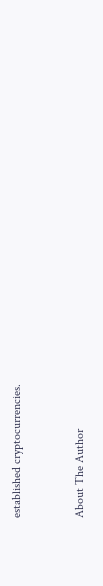established cryptocurrencies.


About The Author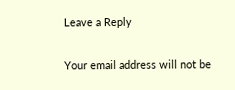Leave a Reply

Your email address will not be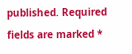published. Required fields are marked *